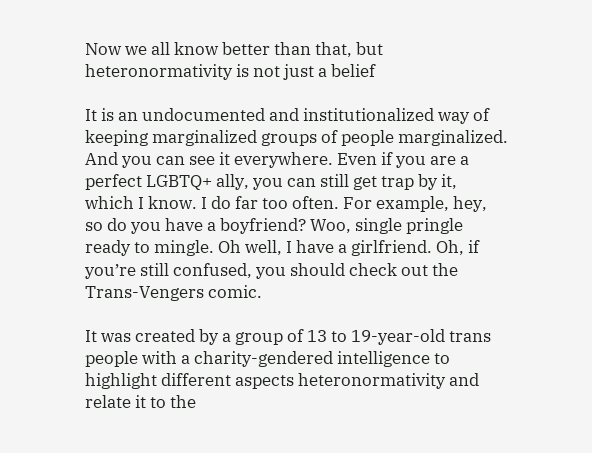Now we all know better than that, but heteronormativity is not just a belief

It is an undocumented and institutionalized way of keeping marginalized groups of people marginalized. And you can see it everywhere. Even if you are a perfect LGBTQ+ ally, you can still get trap by it, which I know. I do far too often. For example, hey, so do you have a boyfriend? Woo, single pringle ready to mingle. Oh well, I have a girlfriend. Oh, if you’re still confused, you should check out the Trans-Vengers comic.

It was created by a group of 13 to 19-year-old trans people with a charity-gendered intelligence to highlight different aspects heteronormativity and relate it to the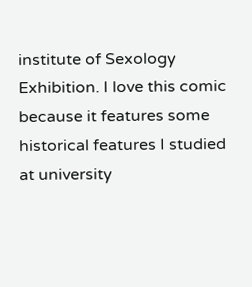institute of Sexology Exhibition. I love this comic because it features some historical features I studied at university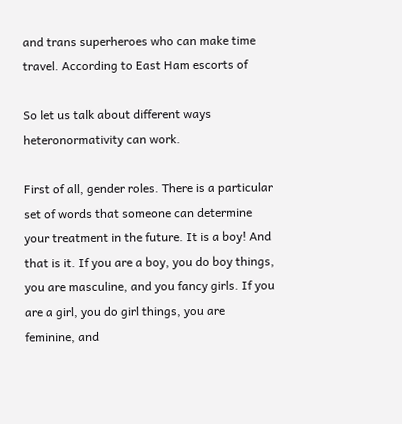and trans superheroes who can make time travel. According to East Ham escorts of

So let us talk about different ways heteronormativity can work.

First of all, gender roles. There is a particular set of words that someone can determine your treatment in the future. It is a boy! And that is it. If you are a boy, you do boy things, you are masculine, and you fancy girls. If you are a girl, you do girl things, you are feminine, and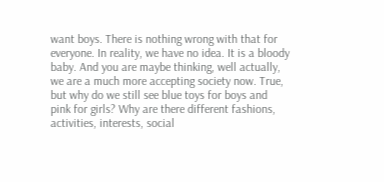want boys. There is nothing wrong with that for everyone. In reality, we have no idea. It is a bloody baby. And you are maybe thinking, well actually, we are a much more accepting society now. True, but why do we still see blue toys for boys and pink for girls? Why are there different fashions, activities, interests, social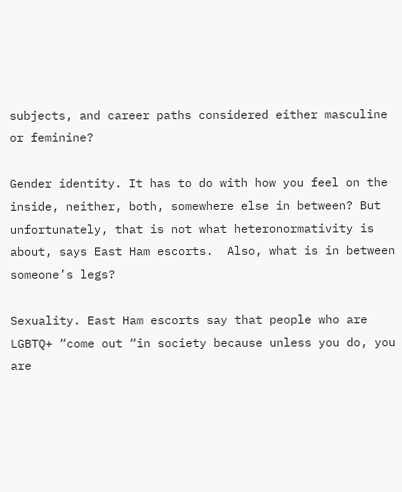subjects, and career paths considered either masculine or feminine?

Gender identity. It has to do with how you feel on the inside, neither, both, somewhere else in between? But unfortunately, that is not what heteronormativity is about, says East Ham escorts.  Also, what is in between someone’s legs?

Sexuality. East Ham escorts say that people who are LGBTQ+ “come out “in society because unless you do, you are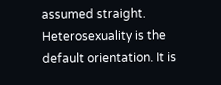assumed straight. Heterosexuality is the default orientation. It is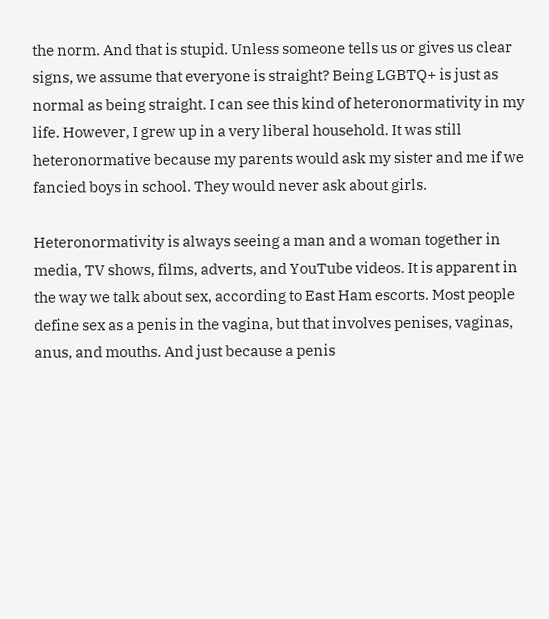the norm. And that is stupid. Unless someone tells us or gives us clear signs, we assume that everyone is straight? Being LGBTQ+ is just as normal as being straight. I can see this kind of heteronormativity in my life. However, I grew up in a very liberal household. It was still heteronormative because my parents would ask my sister and me if we fancied boys in school. They would never ask about girls.

Heteronormativity is always seeing a man and a woman together in media, TV shows, films, adverts, and YouTube videos. It is apparent in the way we talk about sex, according to East Ham escorts. Most people define sex as a penis in the vagina, but that involves penises, vaginas, anus, and mouths. And just because a penis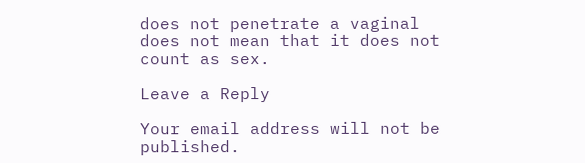does not penetrate a vaginal does not mean that it does not count as sex.

Leave a Reply

Your email address will not be published.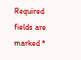Required fields are marked *